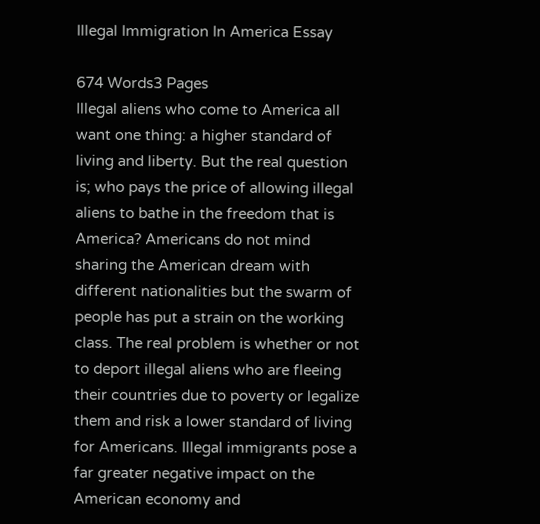Illegal Immigration In America Essay

674 Words3 Pages
Illegal aliens who come to America all want one thing: a higher standard of living and liberty. But the real question is; who pays the price of allowing illegal aliens to bathe in the freedom that is America? Americans do not mind sharing the American dream with different nationalities but the swarm of people has put a strain on the working class. The real problem is whether or not to deport illegal aliens who are fleeing their countries due to poverty or legalize them and risk a lower standard of living for Americans. Illegal immigrants pose a far greater negative impact on the American economy and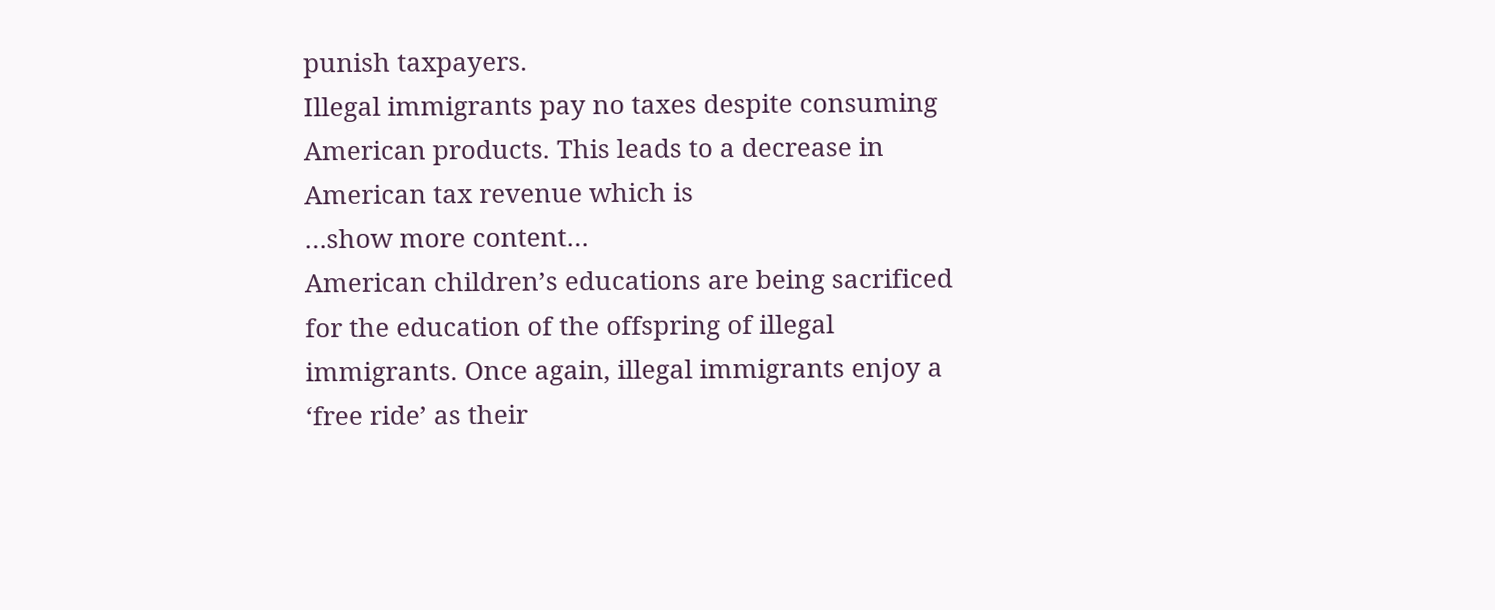punish taxpayers.
Illegal immigrants pay no taxes despite consuming American products. This leads to a decrease in American tax revenue which is
…show more content…
American children’s educations are being sacrificed for the education of the offspring of illegal immigrants. Once again, illegal immigrants enjoy a ‘free ride’ as their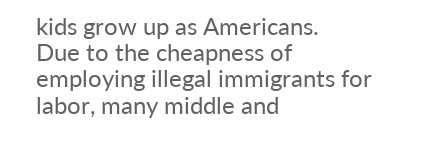kids grow up as Americans.
Due to the cheapness of employing illegal immigrants for labor, many middle and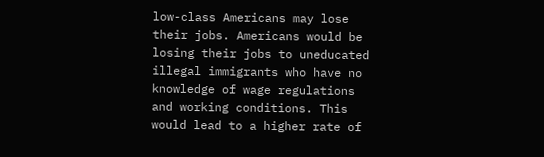low-class Americans may lose their jobs. Americans would be losing their jobs to uneducated illegal immigrants who have no knowledge of wage regulations and working conditions. This would lead to a higher rate of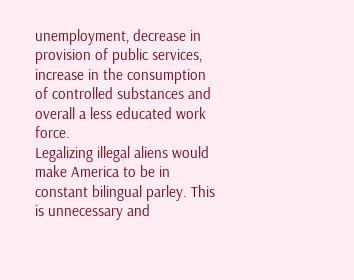unemployment, decrease in provision of public services, increase in the consumption of controlled substances and overall a less educated work force.
Legalizing illegal aliens would make America to be in constant bilingual parley. This is unnecessary and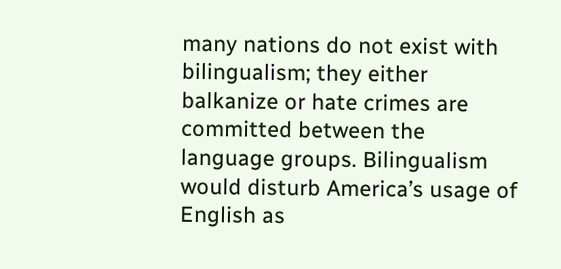many nations do not exist with bilingualism; they either balkanize or hate crimes are committed between the language groups. Bilingualism would disturb America’s usage of English as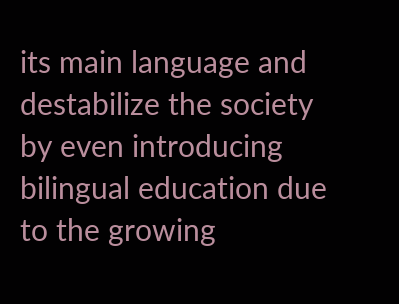its main language and destabilize the society by even introducing bilingual education due to the growing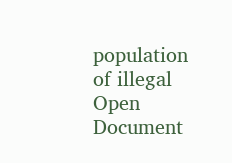population of illegal
Open Document